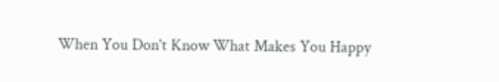When You Don't Know What Makes You Happy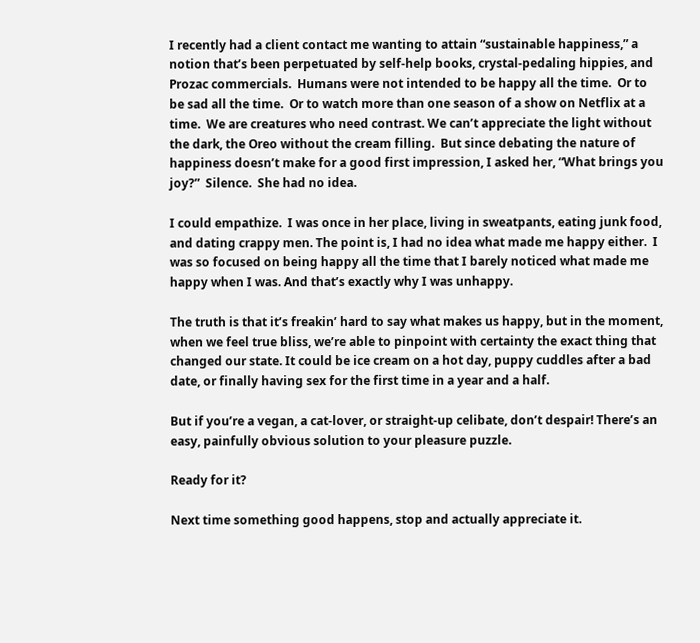I recently had a client contact me wanting to attain “sustainable happiness,” a notion that’s been perpetuated by self-help books, crystal-pedaling hippies, and Prozac commercials.  Humans were not intended to be happy all the time.  Or to be sad all the time.  Or to watch more than one season of a show on Netflix at a time.  We are creatures who need contrast. We can’t appreciate the light without the dark, the Oreo without the cream filling.  But since debating the nature of happiness doesn’t make for a good first impression, I asked her, “What brings you joy?”  Silence.  She had no idea.

I could empathize.  I was once in her place, living in sweatpants, eating junk food, and dating crappy men. The point is, I had no idea what made me happy either.  I was so focused on being happy all the time that I barely noticed what made me happy when I was. And that’s exactly why I was unhappy.

The truth is that it’s freakin’ hard to say what makes us happy, but in the moment, when we feel true bliss, we’re able to pinpoint with certainty the exact thing that changed our state. It could be ice cream on a hot day, puppy cuddles after a bad date, or finally having sex for the first time in a year and a half.

But if you’re a vegan, a cat-lover, or straight-up celibate, don’t despair! There’s an easy, painfully obvious solution to your pleasure puzzle.

Ready for it?

Next time something good happens, stop and actually appreciate it.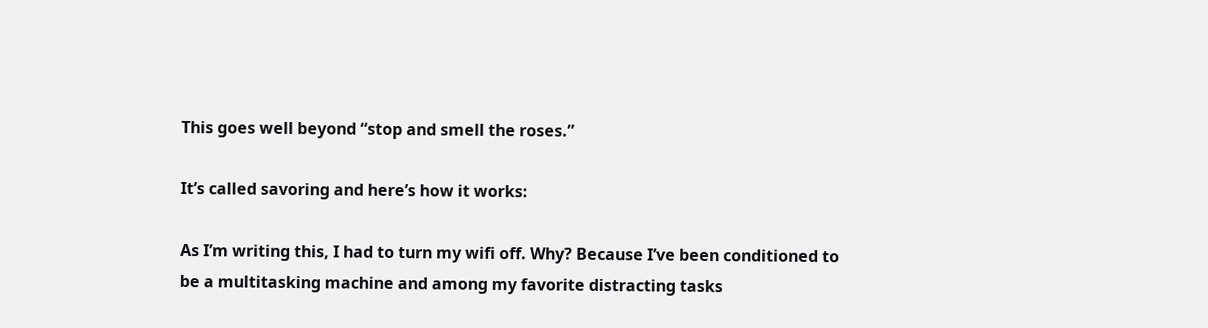This goes well beyond “stop and smell the roses.”

It’s called savoring and here’s how it works:

As I’m writing this, I had to turn my wifi off. Why? Because I’ve been conditioned to be a multitasking machine and among my favorite distracting tasks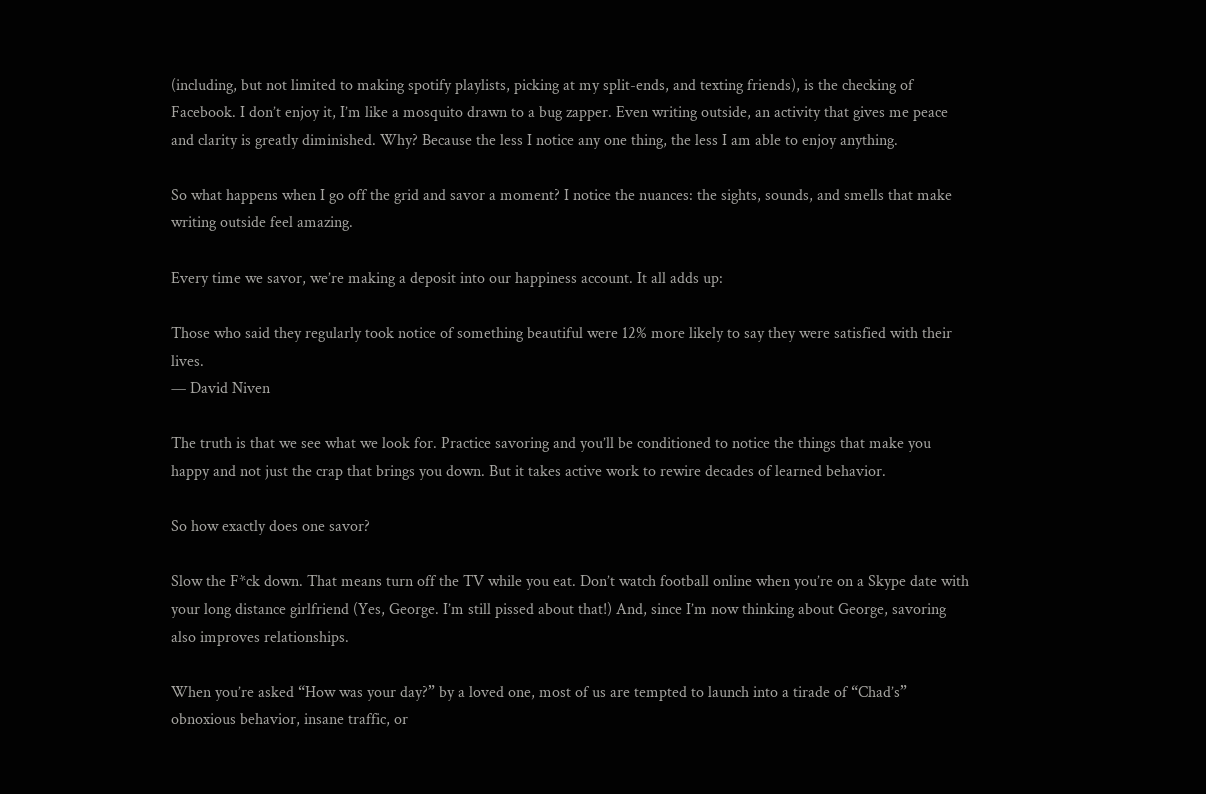(including, but not limited to making spotify playlists, picking at my split-ends, and texting friends), is the checking of Facebook. I don’t enjoy it, I’m like a mosquito drawn to a bug zapper. Even writing outside, an activity that gives me peace and clarity is greatly diminished. Why? Because the less I notice any one thing, the less I am able to enjoy anything.

So what happens when I go off the grid and savor a moment? I notice the nuances: the sights, sounds, and smells that make writing outside feel amazing.

Every time we savor, we’re making a deposit into our happiness account. It all adds up:

Those who said they regularly took notice of something beautiful were 12% more likely to say they were satisfied with their lives.
— David Niven

The truth is that we see what we look for. Practice savoring and you’ll be conditioned to notice the things that make you happy and not just the crap that brings you down. But it takes active work to rewire decades of learned behavior.

So how exactly does one savor?

Slow the F*ck down. That means turn off the TV while you eat. Don’t watch football online when you’re on a Skype date with your long distance girlfriend (Yes, George. I’m still pissed about that!) And, since I’m now thinking about George, savoring also improves relationships.

When you’re asked “How was your day?” by a loved one, most of us are tempted to launch into a tirade of “Chad’s” obnoxious behavior, insane traffic, or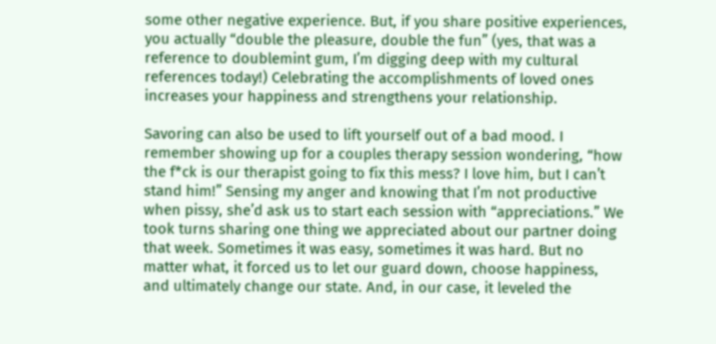some other negative experience. But, if you share positive experiences, you actually “double the pleasure, double the fun” (yes, that was a reference to doublemint gum, I’m digging deep with my cultural references today!) Celebrating the accomplishments of loved ones increases your happiness and strengthens your relationship.

Savoring can also be used to lift yourself out of a bad mood. I remember showing up for a couples therapy session wondering, “how the f*ck is our therapist going to fix this mess? I love him, but I can’t stand him!” Sensing my anger and knowing that I’m not productive when pissy, she’d ask us to start each session with “appreciations.” We took turns sharing one thing we appreciated about our partner doing that week. Sometimes it was easy, sometimes it was hard. But no matter what, it forced us to let our guard down, choose happiness, and ultimately change our state. And, in our case, it leveled the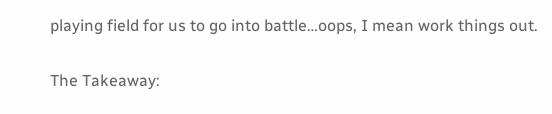playing field for us to go into battle…oops, I mean work things out.

The Takeaway: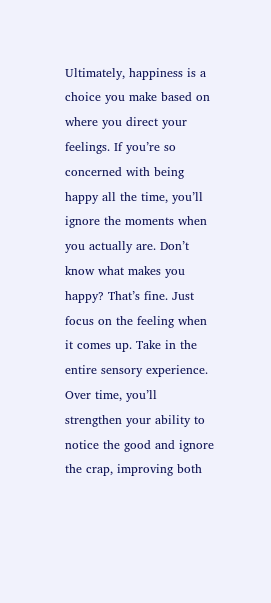Ultimately, happiness is a choice you make based on where you direct your feelings. If you’re so concerned with being happy all the time, you’ll ignore the moments when you actually are. Don’t know what makes you happy? That’s fine. Just focus on the feeling when it comes up. Take in the entire sensory experience. Over time, you’ll strengthen your ability to notice the good and ignore the crap, improving both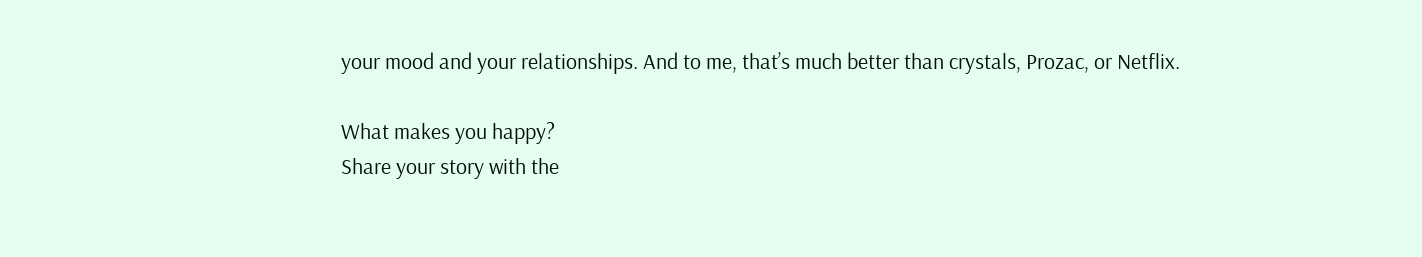your mood and your relationships. And to me, that’s much better than crystals, Prozac, or Netflix.

What makes you happy?
Share your story with the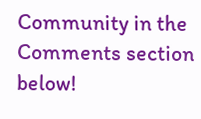Community in the Comments section below!